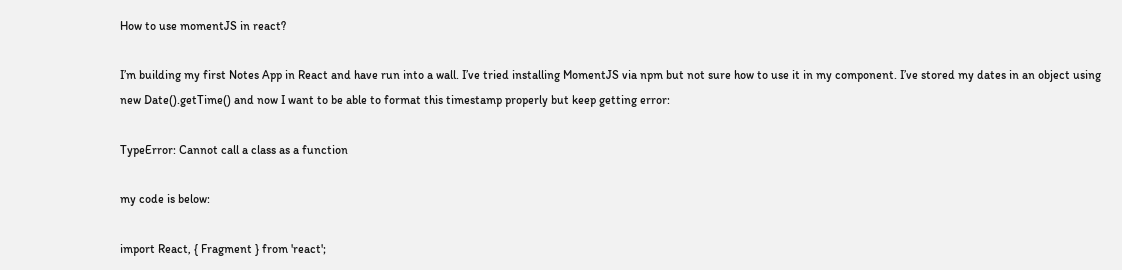How to use momentJS in react?

I’m building my first Notes App in React and have run into a wall. I’ve tried installing MomentJS via npm but not sure how to use it in my component. I’ve stored my dates in an object using new Date().getTime() and now I want to be able to format this timestamp properly but keep getting error:

TypeError: Cannot call a class as a function

my code is below:

import React, { Fragment } from 'react';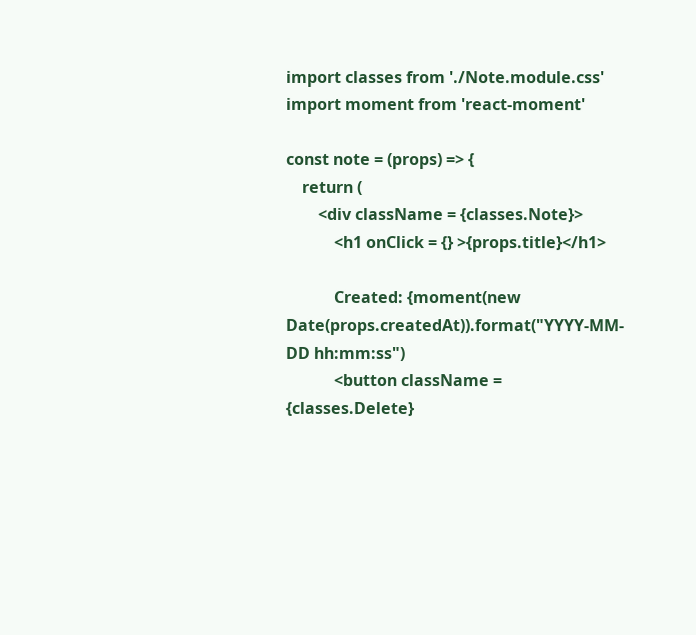import classes from './Note.module.css'
import moment from 'react-moment'

const note = (props) => {
    return (
        <div className = {classes.Note}>
            <h1 onClick = {} >{props.title}</h1>

            Created: {moment(new Date(props.createdAt)).format("YYYY-MM-DD hh:mm:ss")
            <button className = {classes.Delete}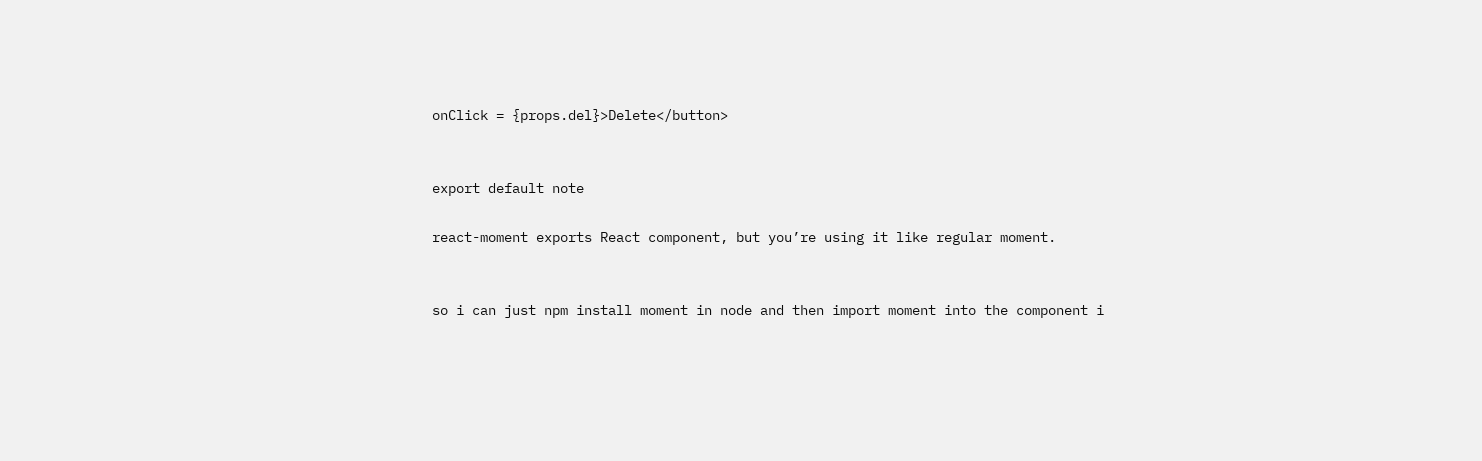onClick = {props.del}>Delete</button>


export default note

react-moment exports React component, but you’re using it like regular moment.


so i can just npm install moment in node and then import moment into the component i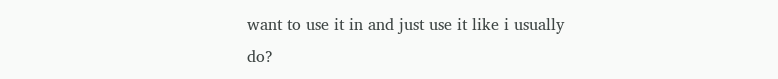want to use it in and just use it like i usually do?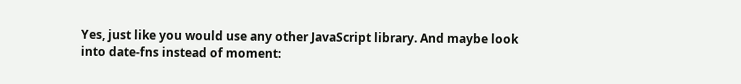Yes, just like you would use any other JavaScript library. And maybe look into date-fns instead of moment: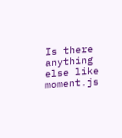Is there anything else like moment.js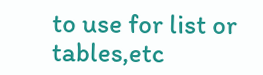to use for list or tables,etc